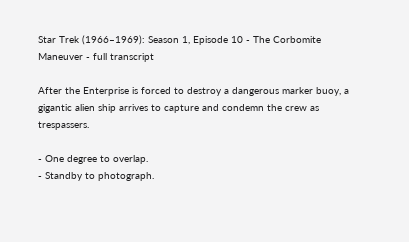Star Trek (1966–1969): Season 1, Episode 10 - The Corbomite Maneuver - full transcript

After the Enterprise is forced to destroy a dangerous marker buoy, a gigantic alien ship arrives to capture and condemn the crew as trespassers.

- One degree to overlap.
- Standby to photograph.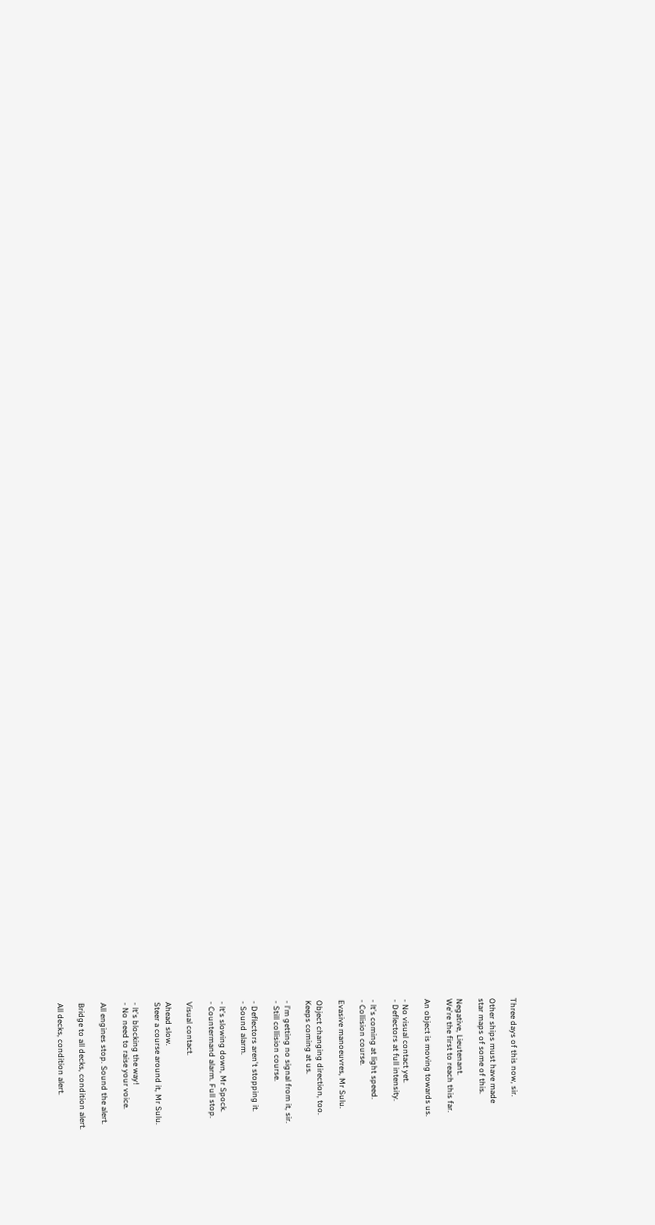Three days of this now, sir.

Other ships must have made
star maps of some of this.

Negative, Lieutenant.
We're the first to reach this far.

An object is moving towards us.

- No visual contact yet.
- Deflectors at full intensity.

- lt's coming at light speed.
- Collision course.

Evasive manoeuvres, Mr Sulu.

Object changing direction, too.
Keeps coming at us.

- l'm getting no signal from it, sir.
- Still collision course.

- Deflectors aren't stopping it.
- Sound alarm.

- lt's slowing down, Mr Spock.
- Countermand alarm. Full stop.

Visual contact.

Ahead slow.
Steer a course around it, Mr Sulu.

- lt's blocking the way!
- No need to raise your voice.

All engines stop. Sound the alert.

Bridge to all decks, condition alert.

All decks, condition alert.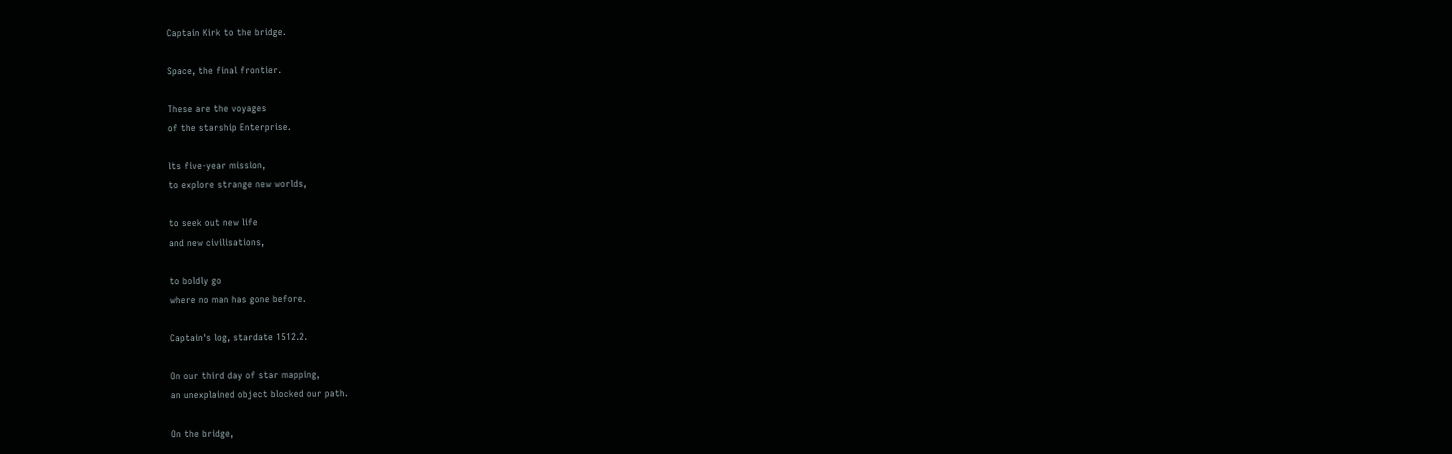Captain Kirk to the bridge.

Space, the final frontier.

These are the voyages
of the starship Enterprise.

lts five-year mission,
to explore strange new worlds,

to seek out new life
and new civilisations,

to boldly go
where no man has gone before.

Captain's log, stardate 1512.2.

On our third day of star mapping,
an unexplained object blocked our path.

On the bridge,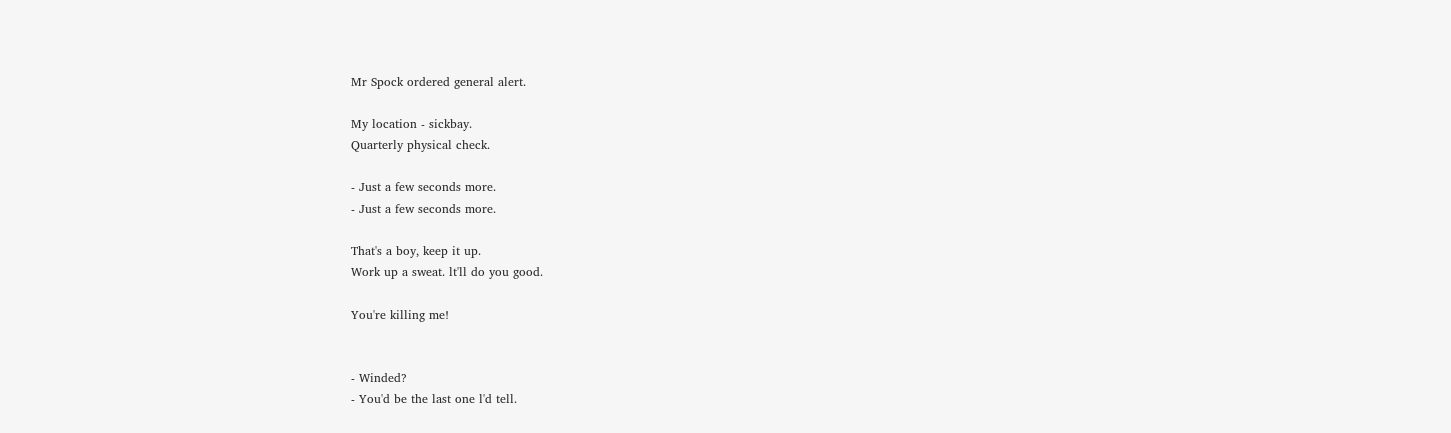Mr Spock ordered general alert.

My location - sickbay.
Quarterly physical check.

- Just a few seconds more.
- Just a few seconds more.

That's a boy, keep it up.
Work up a sweat. lt'll do you good.

You're killing me!


- Winded?
- You'd be the last one l'd tell.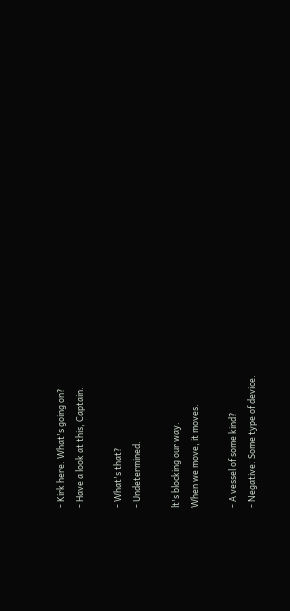- Kirk here. What's going on?
- Have a look at this, Captain.

- What's that?
- Undetermined.

lt's blocking our way.
When we move, it moves.

- A vessel of some kind?
- Negative. Some type of device.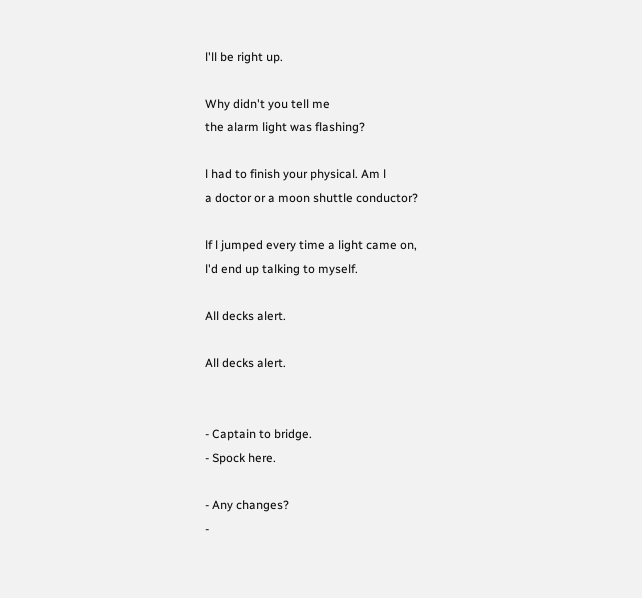l'll be right up.

Why didn't you tell me
the alarm light was flashing?

l had to finish your physical. Am l
a doctor or a moon shuttle conductor?

lf l jumped every time a light came on,
l'd end up talking to myself.

All decks alert.

All decks alert.


- Captain to bridge.
- Spock here.

- Any changes?
-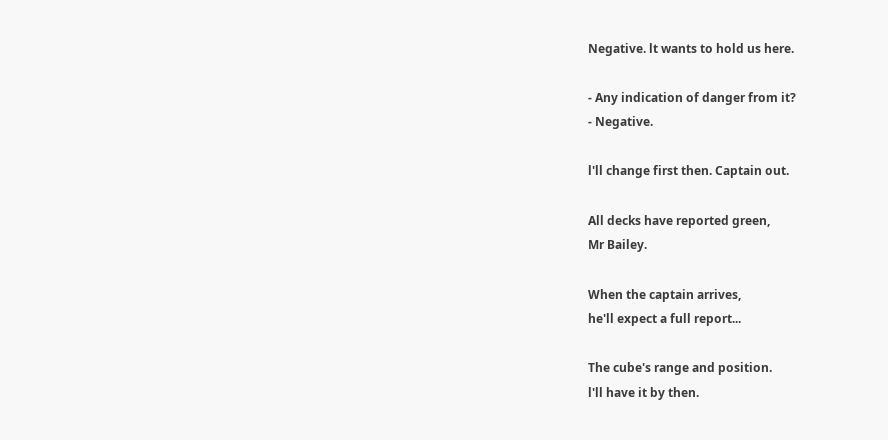Negative. lt wants to hold us here.

- Any indication of danger from it?
- Negative.

l'll change first then. Captain out.

All decks have reported green,
Mr Bailey.

When the captain arrives,
he'll expect a full report...

The cube's range and position.
l'll have it by then.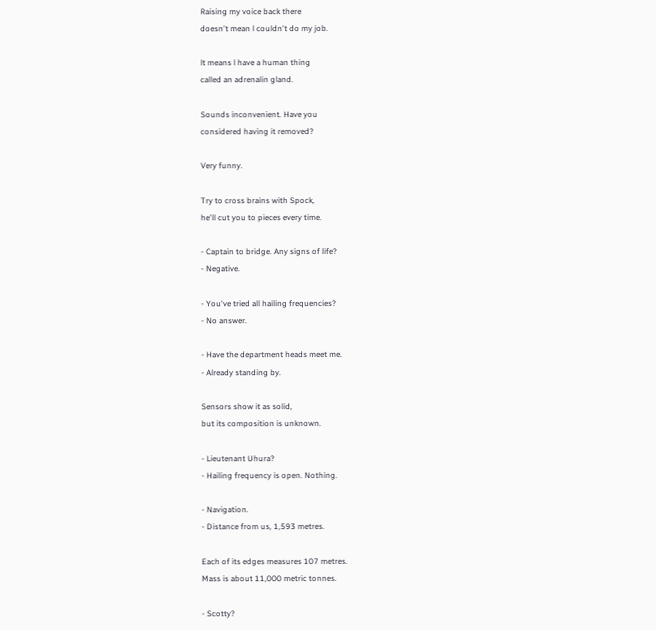Raising my voice back there
doesn't mean l couldn't do my job.

lt means l have a human thing
called an adrenalin gland.

Sounds inconvenient. Have you
considered having it removed?

Very funny.

Try to cross brains with Spock,
he'll cut you to pieces every time.

- Captain to bridge. Any signs of life?
- Negative.

- You've tried all hailing frequencies?
- No answer.

- Have the department heads meet me.
- Already standing by.

Sensors show it as solid,
but its composition is unknown.

- Lieutenant Uhura?
- Hailing frequency is open. Nothing.

- Navigation.
- Distance from us, 1,593 metres.

Each of its edges measures 107 metres.
Mass is about 11,000 metric tonnes.

- Scotty?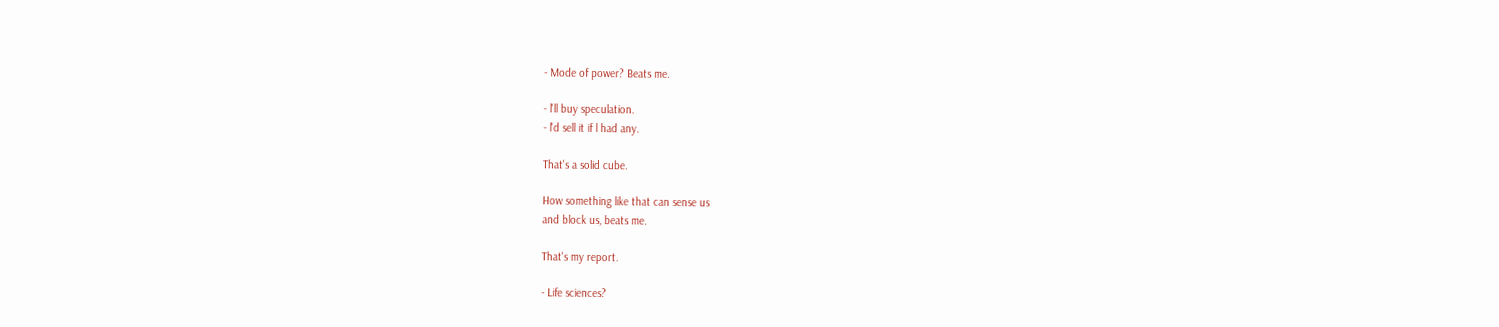- Mode of power? Beats me.

- l'll buy speculation.
- l'd sell it if l had any.

That's a solid cube.

How something like that can sense us
and block us, beats me.

That's my report.

- Life sciences?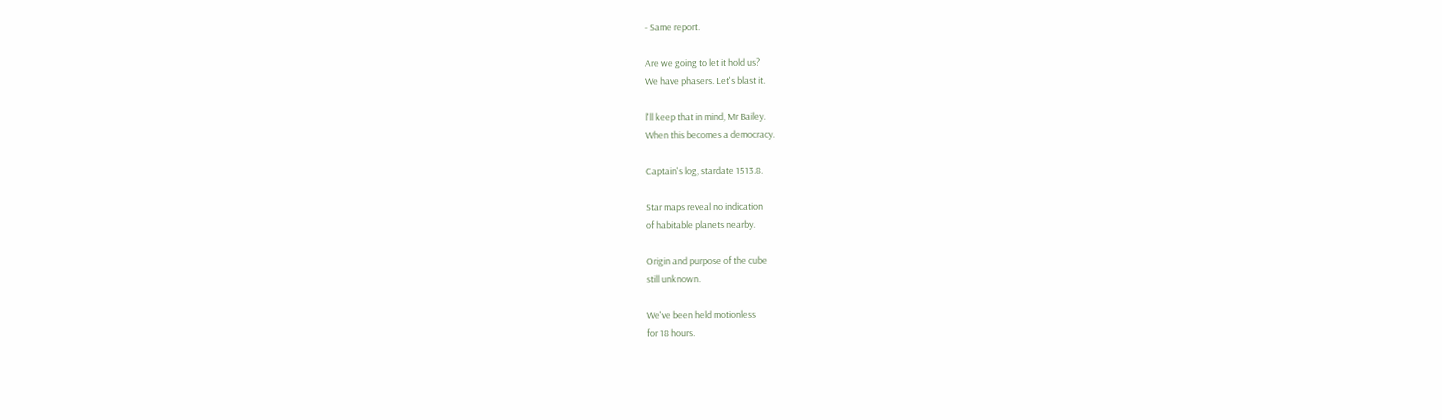- Same report.

Are we going to let it hold us?
We have phasers. Let's blast it.

l'll keep that in mind, Mr Bailey.
When this becomes a democracy.

Captain's log, stardate 1513.8.

Star maps reveal no indication
of habitable planets nearby.

Origin and purpose of the cube
still unknown.

We've been held motionless
for 18 hours.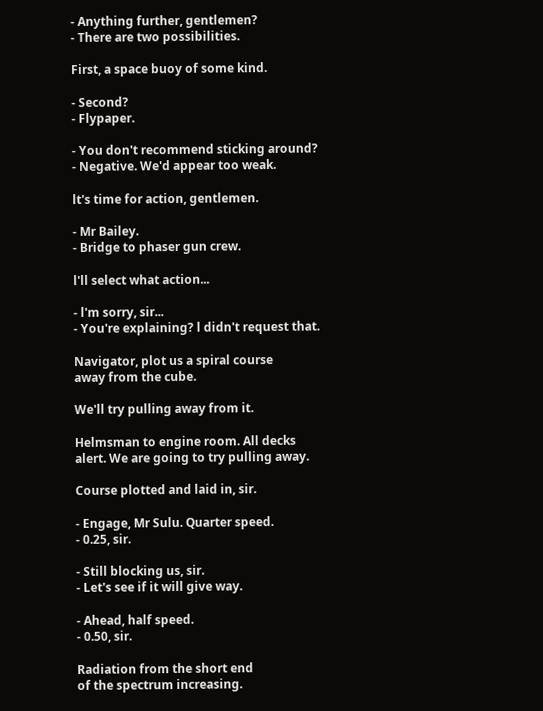- Anything further, gentlemen?
- There are two possibilities.

First, a space buoy of some kind.

- Second?
- Flypaper.

- You don't recommend sticking around?
- Negative. We'd appear too weak.

lt's time for action, gentlemen.

- Mr Bailey.
- Bridge to phaser gun crew.

l'll select what action...

- l'm sorry, sir...
- You're explaining? l didn't request that.

Navigator, plot us a spiral course
away from the cube.

We'll try pulling away from it.

Helmsman to engine room. All decks
alert. We are going to try pulling away.

Course plotted and laid in, sir.

- Engage, Mr Sulu. Quarter speed.
- 0.25, sir.

- Still blocking us, sir.
- Let's see if it will give way.

- Ahead, half speed.
- 0.50, sir.

Radiation from the short end
of the spectrum increasing.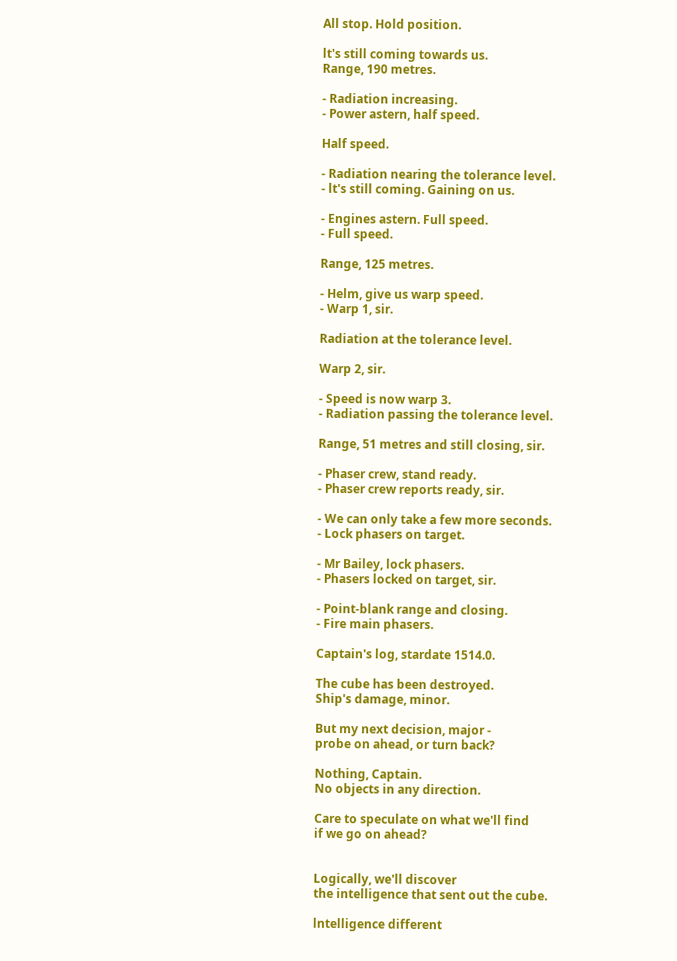All stop. Hold position.

lt's still coming towards us.
Range, 190 metres.

- Radiation increasing.
- Power astern, half speed.

Half speed.

- Radiation nearing the tolerance level.
- lt's still coming. Gaining on us.

- Engines astern. Full speed.
- Full speed.

Range, 125 metres.

- Helm, give us warp speed.
- Warp 1, sir.

Radiation at the tolerance level.

Warp 2, sir.

- Speed is now warp 3.
- Radiation passing the tolerance level.

Range, 51 metres and still closing, sir.

- Phaser crew, stand ready.
- Phaser crew reports ready, sir.

- We can only take a few more seconds.
- Lock phasers on target.

- Mr Bailey, lock phasers.
- Phasers locked on target, sir.

- Point-blank range and closing.
- Fire main phasers.

Captain's log, stardate 1514.0.

The cube has been destroyed.
Ship's damage, minor.

But my next decision, major -
probe on ahead, or turn back?

Nothing, Captain.
No objects in any direction.

Care to speculate on what we'll find
if we go on ahead?


Logically, we'll discover
the intelligence that sent out the cube.

lntelligence different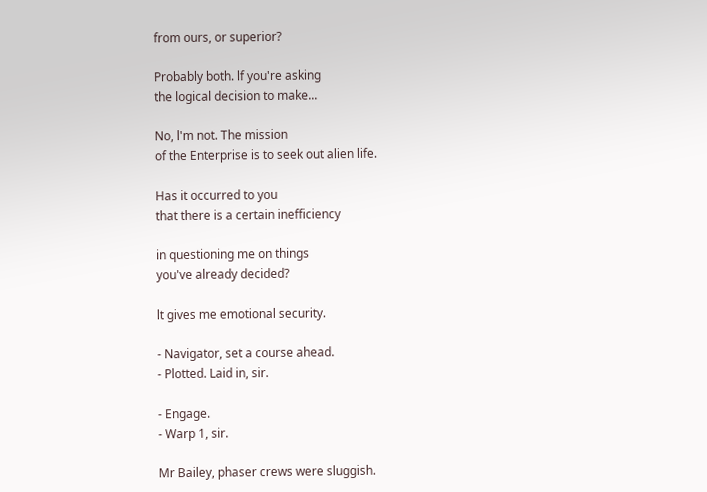from ours, or superior?

Probably both. lf you're asking
the logical decision to make...

No, l'm not. The mission
of the Enterprise is to seek out alien life.

Has it occurred to you
that there is a certain inefficiency

in questioning me on things
you've already decided?

lt gives me emotional security.

- Navigator, set a course ahead.
- Plotted. Laid in, sir.

- Engage.
- Warp 1, sir.

Mr Bailey, phaser crews were sluggish.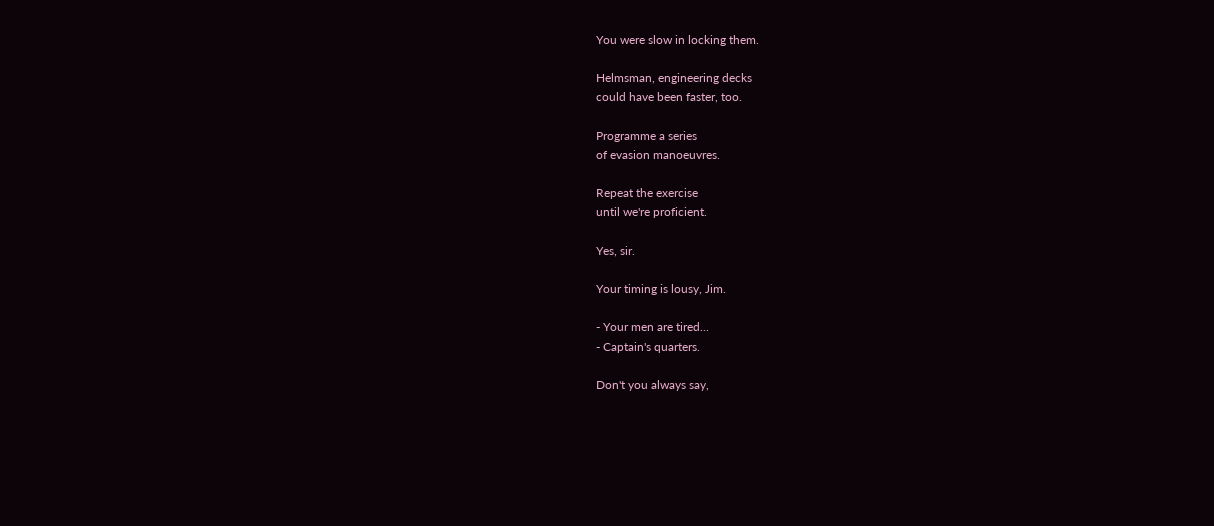You were slow in locking them.

Helmsman, engineering decks
could have been faster, too.

Programme a series
of evasion manoeuvres.

Repeat the exercise
until we're proficient.

Yes, sir.

Your timing is lousy, Jim.

- Your men are tired...
- Captain's quarters.

Don't you always say,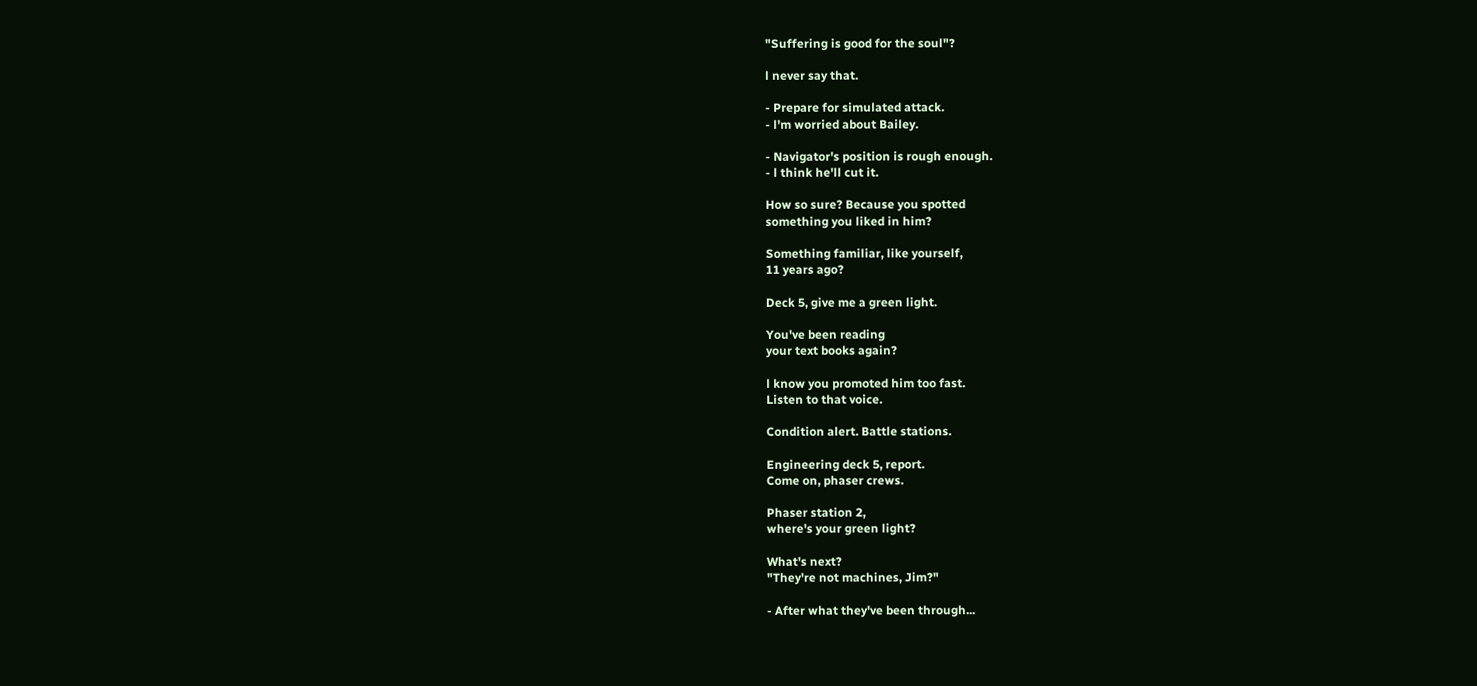"Suffering is good for the soul"?

l never say that.

- Prepare for simulated attack.
- l'm worried about Bailey.

- Navigator's position is rough enough.
- l think he'll cut it.

How so sure? Because you spotted
something you liked in him?

Something familiar, like yourself,
11 years ago?

Deck 5, give me a green light.

You've been reading
your text books again?

l know you promoted him too fast.
Listen to that voice.

Condition alert. Battle stations.

Engineering deck 5, report.
Come on, phaser crews.

Phaser station 2,
where's your green light?

What's next?
"They're not machines, Jim?"

- After what they've been through...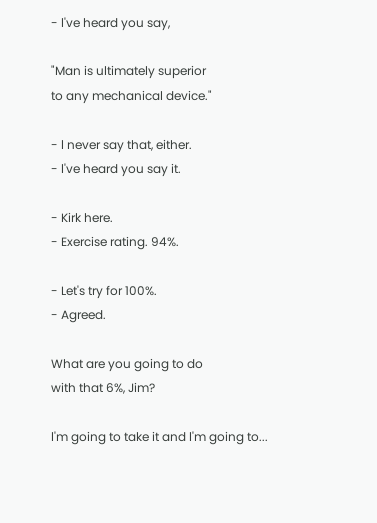- l've heard you say,

"Man is ultimately superior
to any mechanical device."

- l never say that, either.
- l've heard you say it.

- Kirk here.
- Exercise rating. 94%.

- Let's try for 100%.
- Agreed.

What are you going to do
with that 6%, Jim?

l'm going to take it and l'm going to...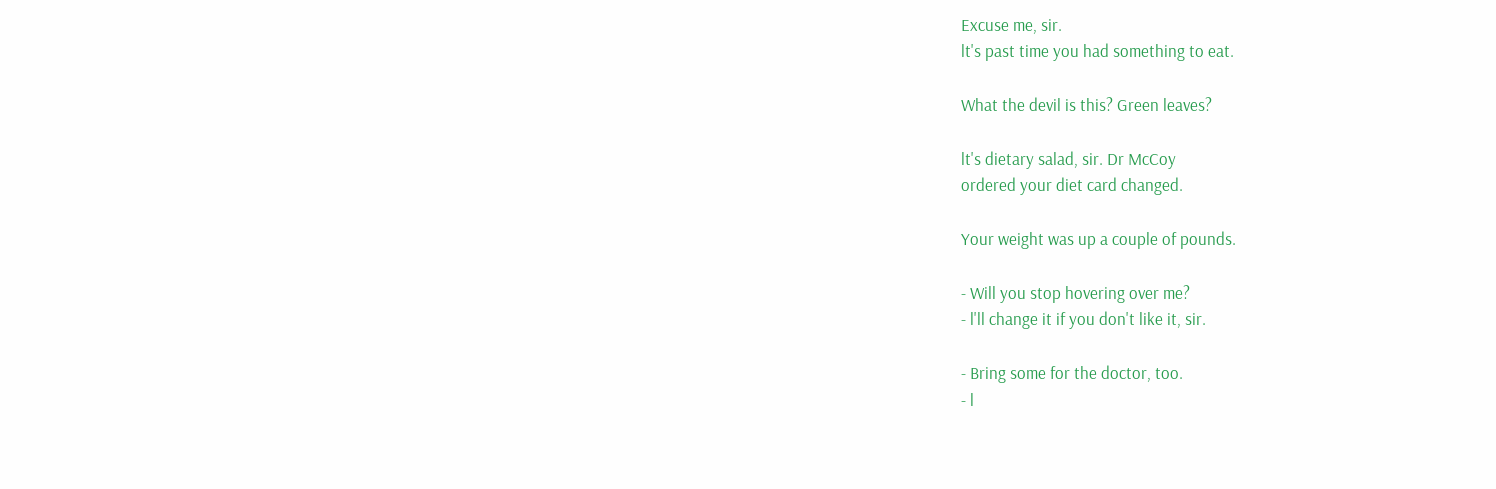Excuse me, sir.
lt's past time you had something to eat.

What the devil is this? Green leaves?

lt's dietary salad, sir. Dr McCoy
ordered your diet card changed.

Your weight was up a couple of pounds.

- Will you stop hovering over me?
- l'll change it if you don't like it, sir.

- Bring some for the doctor, too.
- l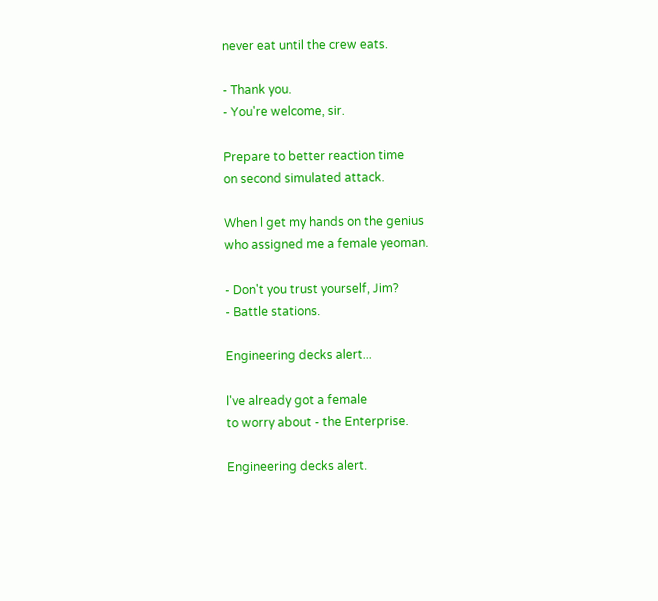never eat until the crew eats.

- Thank you.
- You're welcome, sir.

Prepare to better reaction time
on second simulated attack.

When l get my hands on the genius
who assigned me a female yeoman.

- Don't you trust yourself, Jim?
- Battle stations.

Engineering decks alert...

l've already got a female
to worry about - the Enterprise.

Engineering decks alert.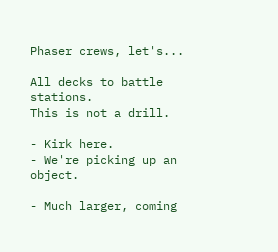Phaser crews, let's...

All decks to battle stations.
This is not a drill.

- Kirk here.
- We're picking up an object.

- Much larger, coming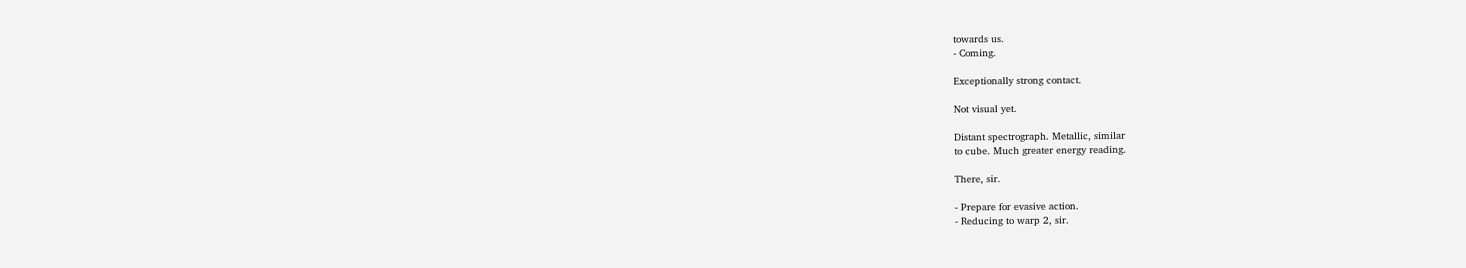towards us.
- Coming.

Exceptionally strong contact.

Not visual yet.

Distant spectrograph. Metallic, similar
to cube. Much greater energy reading.

There, sir.

- Prepare for evasive action.
- Reducing to warp 2, sir.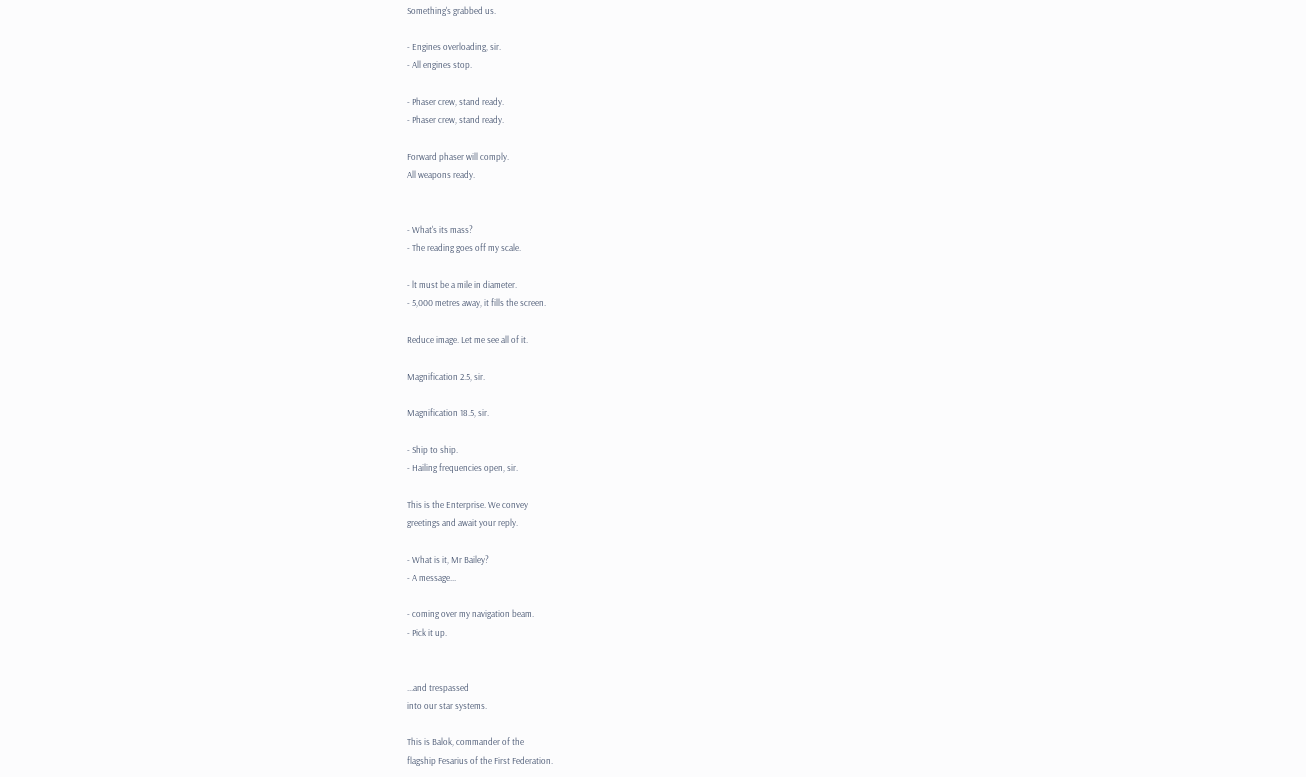Something's grabbed us.

- Engines overloading, sir.
- All engines stop.

- Phaser crew, stand ready.
- Phaser crew, stand ready.

Forward phaser will comply.
All weapons ready.


- What's its mass?
- The reading goes off my scale.

- lt must be a mile in diameter.
- 5,000 metres away, it fills the screen.

Reduce image. Let me see all of it.

Magnification 2.5, sir.

Magnification 18.5, sir.

- Ship to ship.
- Hailing frequencies open, sir.

This is the Enterprise. We convey
greetings and await your reply.

- What is it, Mr Bailey?
- A message...

- coming over my navigation beam.
- Pick it up.


...and trespassed
into our star systems.

This is Balok, commander of the
flagship Fesarius of the First Federation.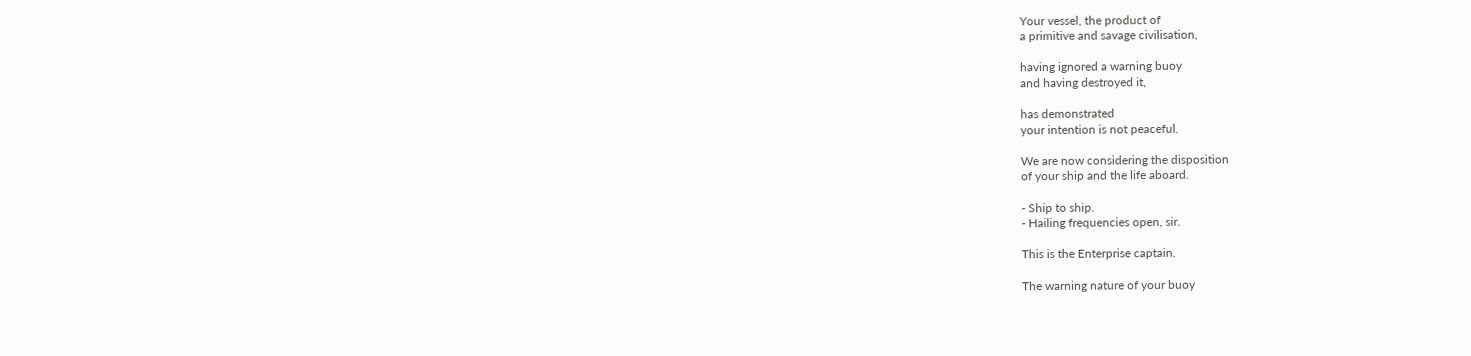Your vessel, the product of
a primitive and savage civilisation,

having ignored a warning buoy
and having destroyed it,

has demonstrated
your intention is not peaceful.

We are now considering the disposition
of your ship and the life aboard.

- Ship to ship.
- Hailing frequencies open, sir.

This is the Enterprise captain.

The warning nature of your buoy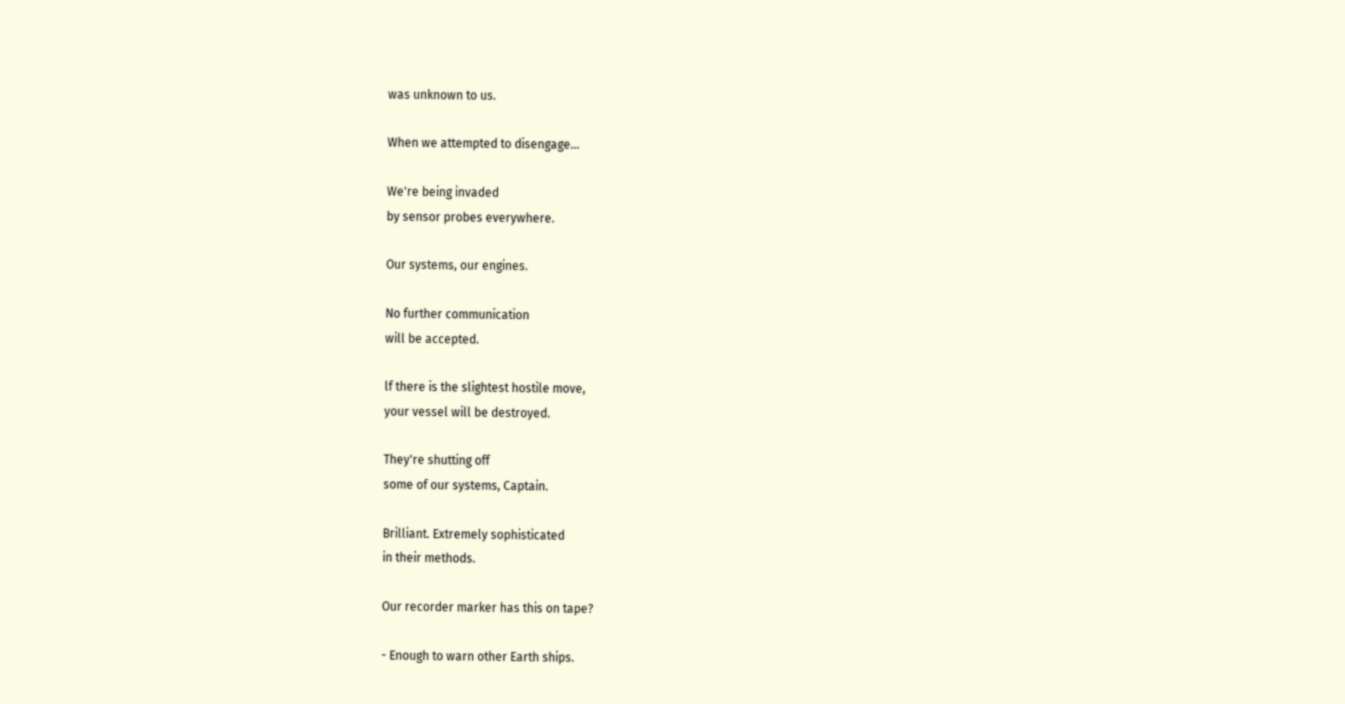was unknown to us.

When we attempted to disengage...

We're being invaded
by sensor probes everywhere.

Our systems, our engines.

No further communication
will be accepted.

lf there is the slightest hostile move,
your vessel will be destroyed.

They're shutting off
some of our systems, Captain.

Brilliant. Extremely sophisticated
in their methods.

Our recorder marker has this on tape?

- Enough to warn other Earth ships.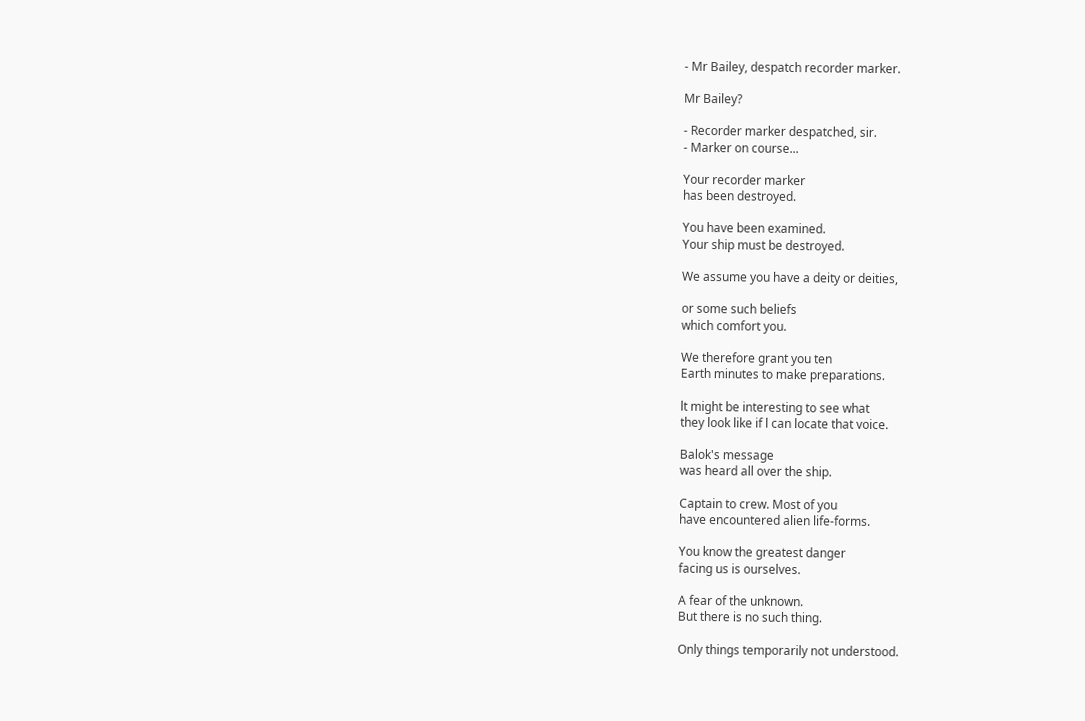- Mr Bailey, despatch recorder marker.

Mr Bailey?

- Recorder marker despatched, sir.
- Marker on course...

Your recorder marker
has been destroyed.

You have been examined.
Your ship must be destroyed.

We assume you have a deity or deities,

or some such beliefs
which comfort you.

We therefore grant you ten
Earth minutes to make preparations.

lt might be interesting to see what
they look like if l can locate that voice.

Balok's message
was heard all over the ship.

Captain to crew. Most of you
have encountered alien life-forms.

You know the greatest danger
facing us is ourselves.

A fear of the unknown.
But there is no such thing.

Only things temporarily not understood.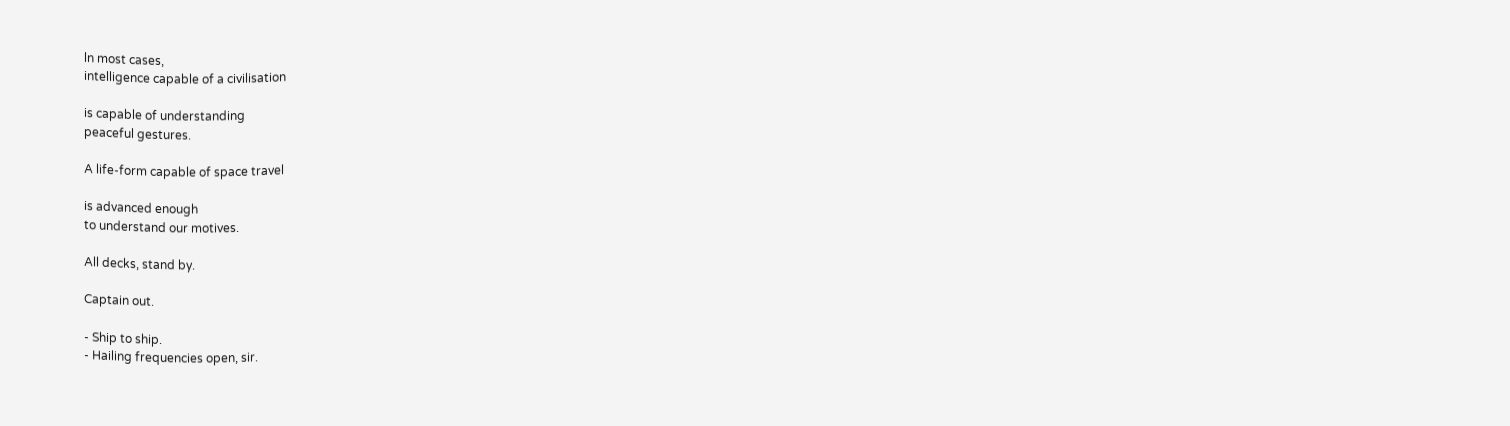ln most cases,
intelligence capable of a civilisation

is capable of understanding
peaceful gestures.

A life-form capable of space travel

is advanced enough
to understand our motives.

All decks, stand by.

Captain out.

- Ship to ship.
- Hailing frequencies open, sir.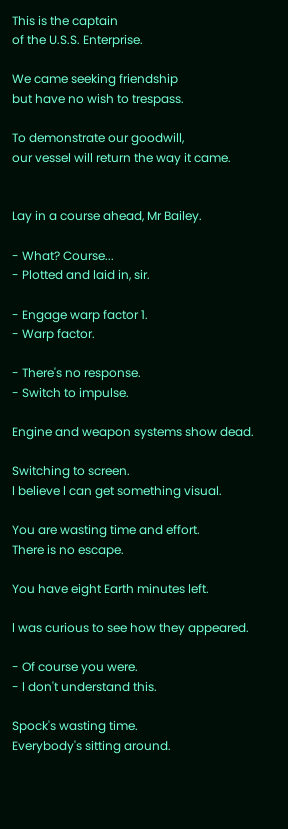This is the captain
of the U.S.S. Enterprise.

We came seeking friendship
but have no wish to trespass.

To demonstrate our goodwill,
our vessel will return the way it came.


Lay in a course ahead, Mr Bailey.

- What? Course...
- Plotted and laid in, sir.

- Engage warp factor 1.
- Warp factor.

- There's no response.
- Switch to impulse.

Engine and weapon systems show dead.

Switching to screen.
l believe l can get something visual.

You are wasting time and effort.
There is no escape.

You have eight Earth minutes left.

l was curious to see how they appeared.

- Of course you were.
- l don't understand this.

Spock's wasting time.
Everybody's sitting around.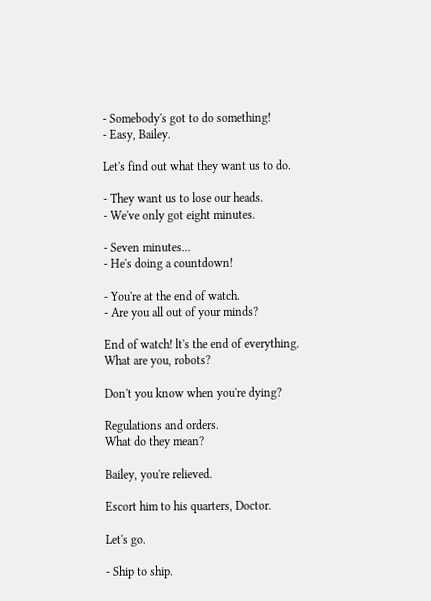- Somebody's got to do something!
- Easy, Bailey.

Let's find out what they want us to do.

- They want us to lose our heads.
- We've only got eight minutes.

- Seven minutes...
- He's doing a countdown!

- You're at the end of watch.
- Are you all out of your minds?

End of watch! lt's the end of everything.
What are you, robots?

Don't you know when you're dying?

Regulations and orders.
What do they mean?

Bailey, you're relieved.

Escort him to his quarters, Doctor.

Let's go.

- Ship to ship.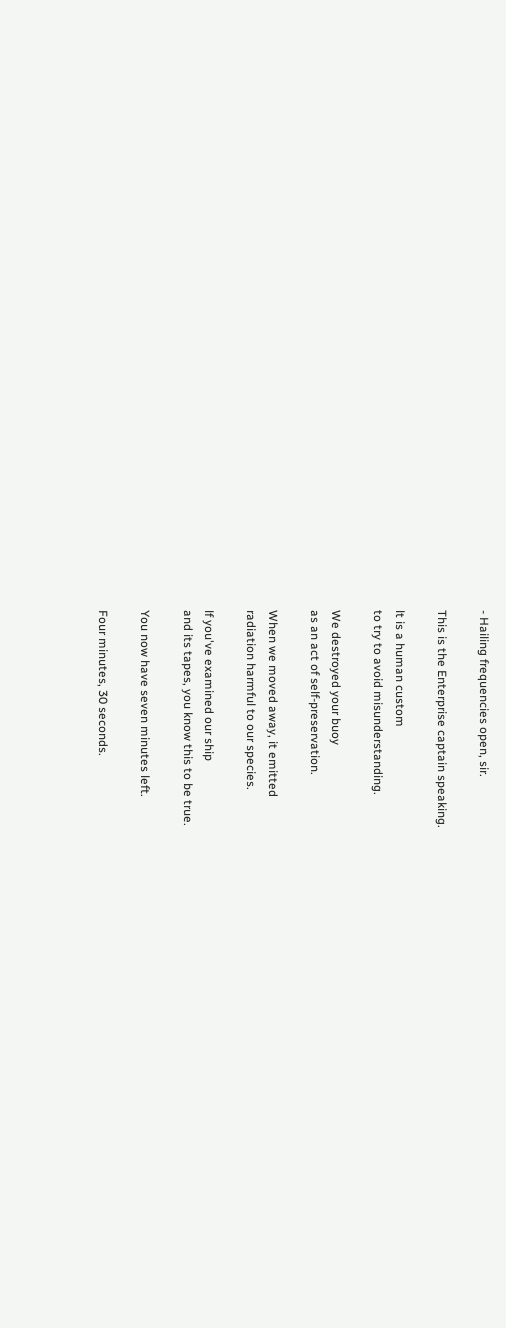- Hailing frequencies open, sir.

This is the Enterprise captain speaking.

lt is a human custom
to try to avoid misunderstanding.

We destroyed your buoy
as an act of self-preservation.

When we moved away, it emitted
radiation harmful to our species.

lf you've examined our ship
and its tapes, you know this to be true.

You now have seven minutes left.

Four minutes, 30 seconds.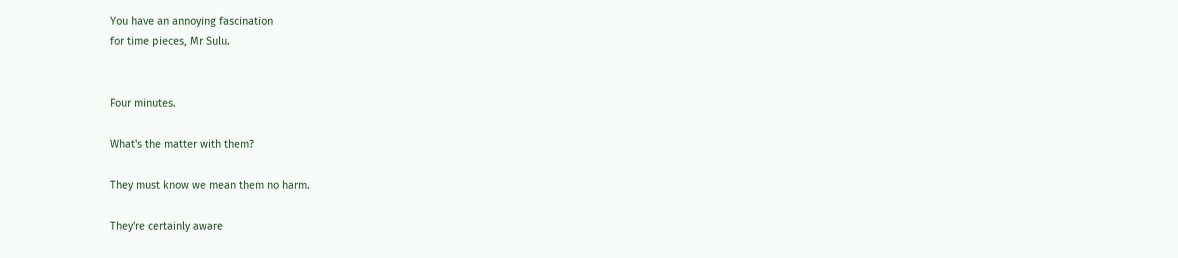You have an annoying fascination
for time pieces, Mr Sulu.


Four minutes.

What's the matter with them?

They must know we mean them no harm.

They're certainly aware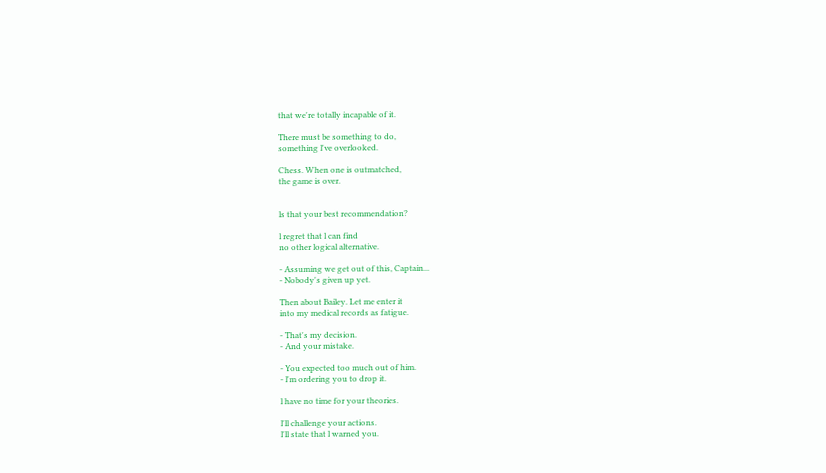that we're totally incapable of it.

There must be something to do,
something l've overlooked.

Chess. When one is outmatched,
the game is over.


ls that your best recommendation?

l regret that l can find
no other logical alternative.

- Assuming we get out of this, Captain...
- Nobody's given up yet.

Then about Bailey. Let me enter it
into my medical records as fatigue.

- That's my decision.
- And your mistake.

- You expected too much out of him.
- l'm ordering you to drop it.

l have no time for your theories.

l'll challenge your actions.
l'll state that l warned you.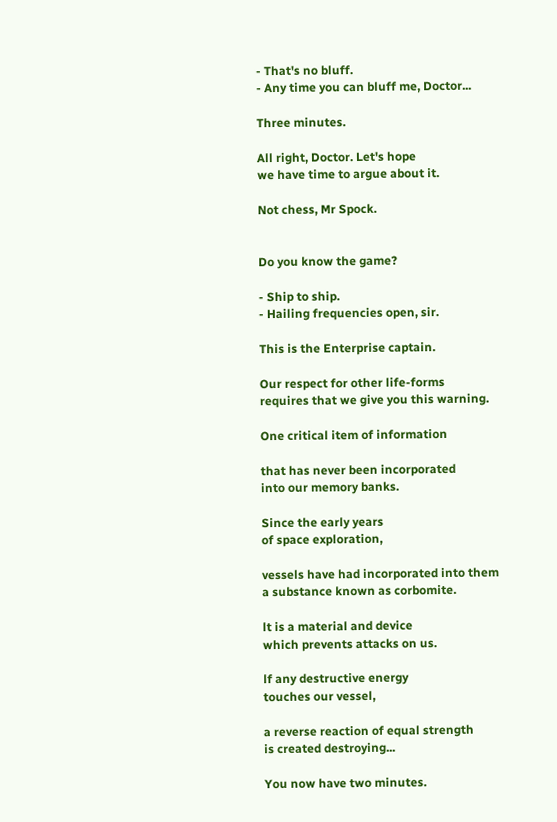- That's no bluff.
- Any time you can bluff me, Doctor...

Three minutes.

All right, Doctor. Let's hope
we have time to argue about it.

Not chess, Mr Spock.


Do you know the game?

- Ship to ship.
- Hailing frequencies open, sir.

This is the Enterprise captain.

Our respect for other life-forms
requires that we give you this warning.

One critical item of information

that has never been incorporated
into our memory banks.

Since the early years
of space exploration,

vessels have had incorporated into them
a substance known as corbomite.

lt is a material and device
which prevents attacks on us.

lf any destructive energy
touches our vessel,

a reverse reaction of equal strength
is created destroying...

You now have two minutes.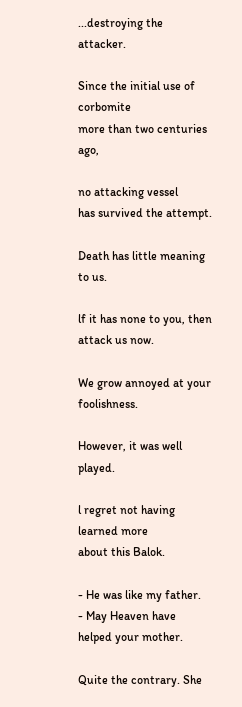...destroying the attacker.

Since the initial use of corbomite
more than two centuries ago,

no attacking vessel
has survived the attempt.

Death has little meaning to us.

lf it has none to you, then attack us now.

We grow annoyed at your foolishness.

However, it was well played.

l regret not having learned more
about this Balok.

- He was like my father.
- May Heaven have helped your mother.

Quite the contrary. She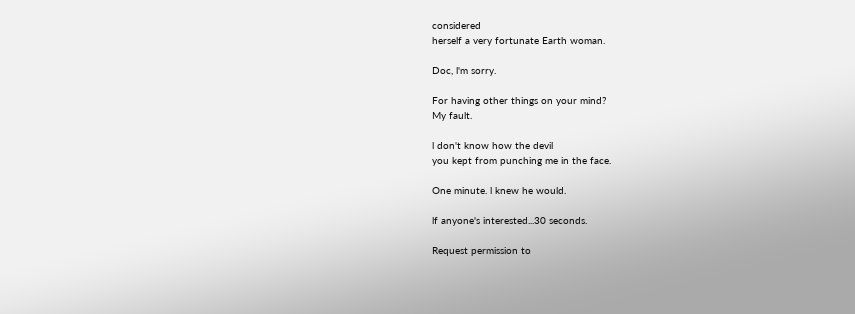considered
herself a very fortunate Earth woman.

Doc, l'm sorry.

For having other things on your mind?
My fault.

l don't know how the devil
you kept from punching me in the face.

One minute. l knew he would.

lf anyone's interested...30 seconds.

Request permission to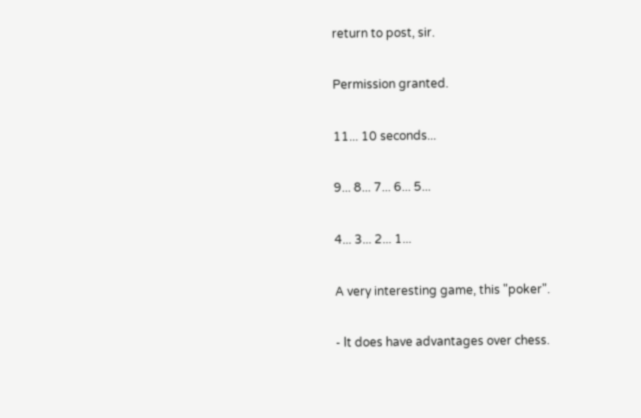return to post, sir.

Permission granted.

11... 10 seconds...

9... 8... 7... 6... 5...

4... 3... 2... 1...

A very interesting game, this "poker".

- lt does have advantages over chess.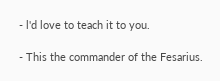- l'd love to teach it to you.

- This the commander of the Fesarius.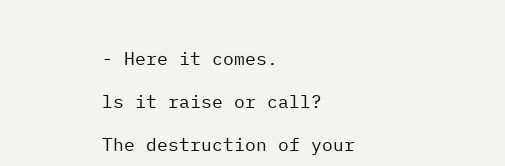- Here it comes.

ls it raise or call?

The destruction of your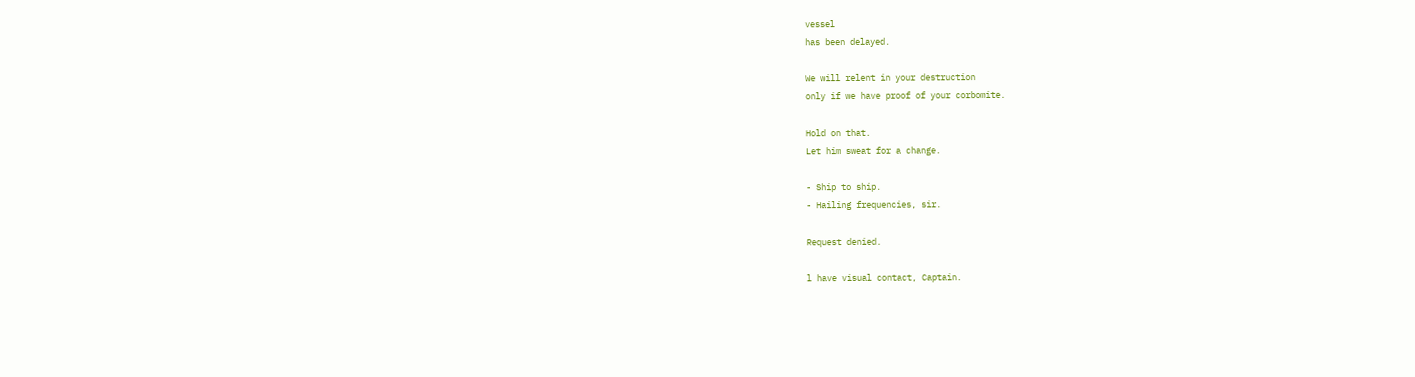vessel
has been delayed.

We will relent in your destruction
only if we have proof of your corbomite.

Hold on that.
Let him sweat for a change.

- Ship to ship.
- Hailing frequencies, sir.

Request denied.

l have visual contact, Captain.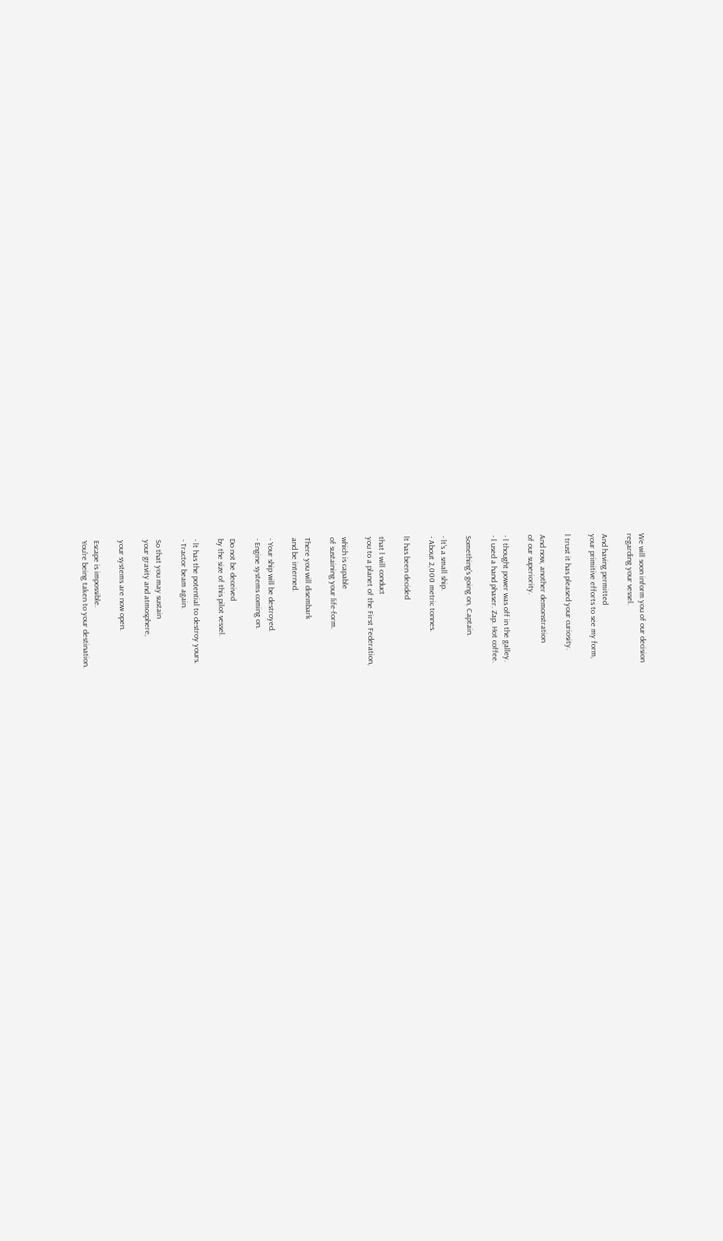We will soon inform you of our decision
regarding your vessel.

And having permitted
your primitive efforts to see my form,

l trust it has pleased your curiosity.

And now, another demonstration
of our superiority.

- l thought power was off in the galley.
- l used a hand phaser. Zap. Hot coffee.

Something's going on, Captain.

- lt's a small ship.
- About 2,000 metric tonnes.

lt has been decided

that l will conduct
you to a planet of the First Federation,

which is capable
of sustaining your life-form.

There you will disembark
and be interned.

- Your ship will be destroyed.
- Engine systems coming on.

Do not be deceived
by the size of this pilot vessel.

- lt has the potential to destroy yours.
- Tractor beam again.

So that you may sustain
your gravity and atmosphere,

your systems are now open.

Escape is impossible.
You're being taken to your destination.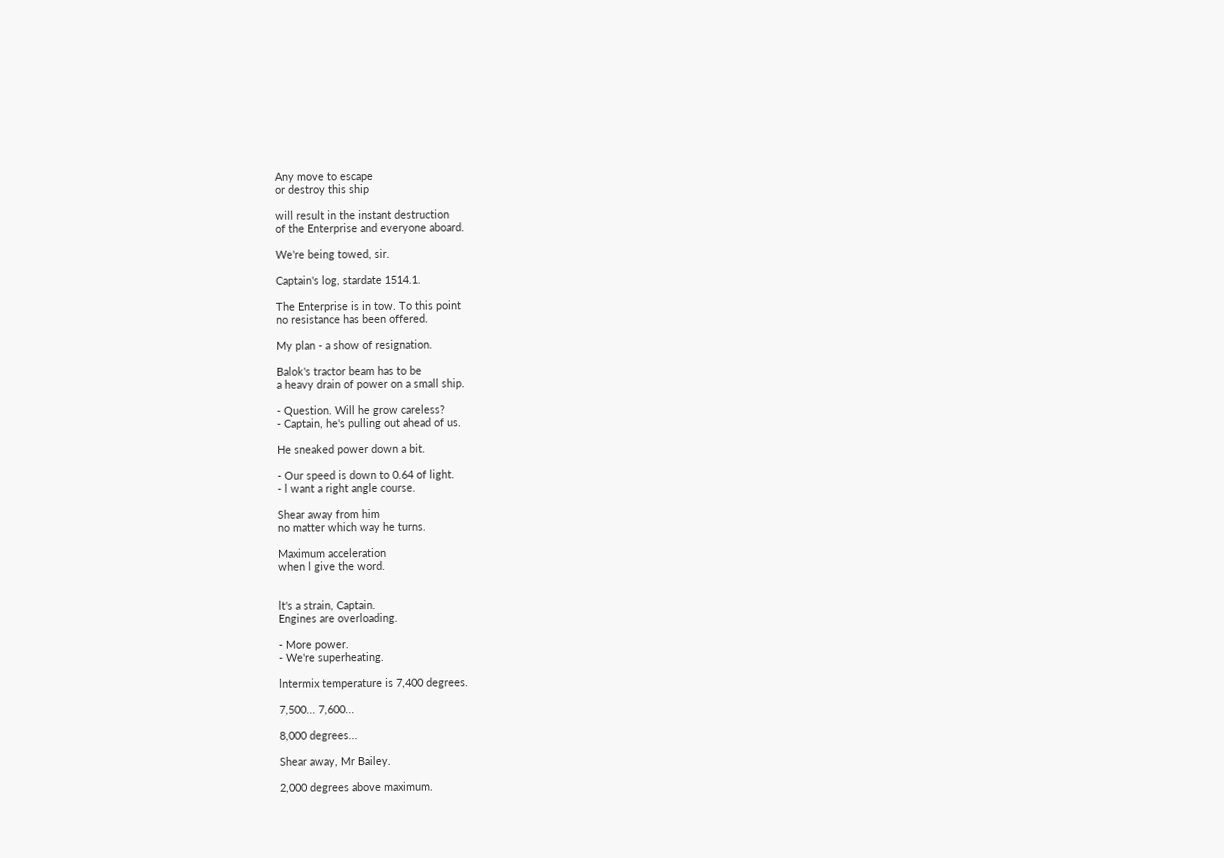Any move to escape
or destroy this ship

will result in the instant destruction
of the Enterprise and everyone aboard.

We're being towed, sir.

Captain's log, stardate 1514.1.

The Enterprise is in tow. To this point
no resistance has been offered.

My plan - a show of resignation.

Balok's tractor beam has to be
a heavy drain of power on a small ship.

- Question. Will he grow careless?
- Captain, he's pulling out ahead of us.

He sneaked power down a bit.

- Our speed is down to 0.64 of light.
- l want a right angle course.

Shear away from him
no matter which way he turns.

Maximum acceleration
when l give the word.


lt's a strain, Captain.
Engines are overloading.

- More power.
- We're superheating.

lntermix temperature is 7,400 degrees.

7,500... 7,600...

8,000 degrees...

Shear away, Mr Bailey.

2,000 degrees above maximum.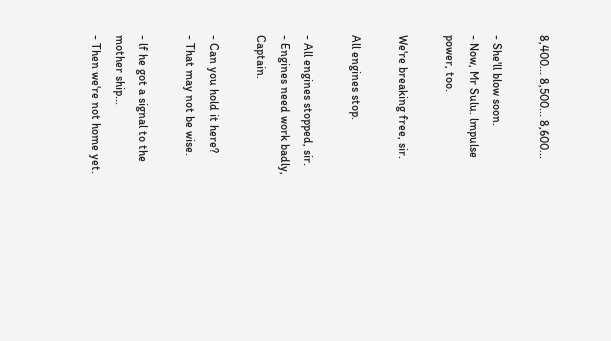8,400... 8,500... 8,600...

- She'll blow soon.
- Now, Mr Sulu. lmpulse power, too.

We're breaking free, sir.

All engines stop.

- All engines stopped, sir.
- Engines need work badly, Captain.

- Can you hold it here?
- That may not be wise.

- lf he got a signal to the mother ship...
- Then we're not home yet.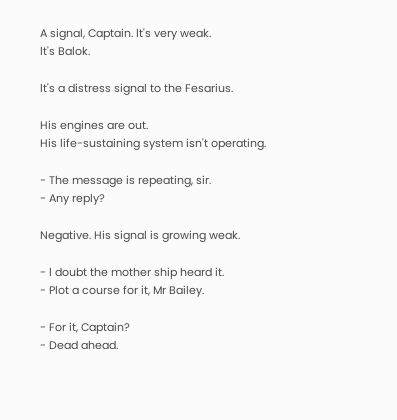A signal, Captain. lt's very weak.
lt's Balok.

lt's a distress signal to the Fesarius.

His engines are out.
His life-sustaining system isn't operating.

- The message is repeating, sir.
- Any reply?

Negative. His signal is growing weak.

- l doubt the mother ship heard it.
- Plot a course for it, Mr Bailey.

- For it, Captain?
- Dead ahead.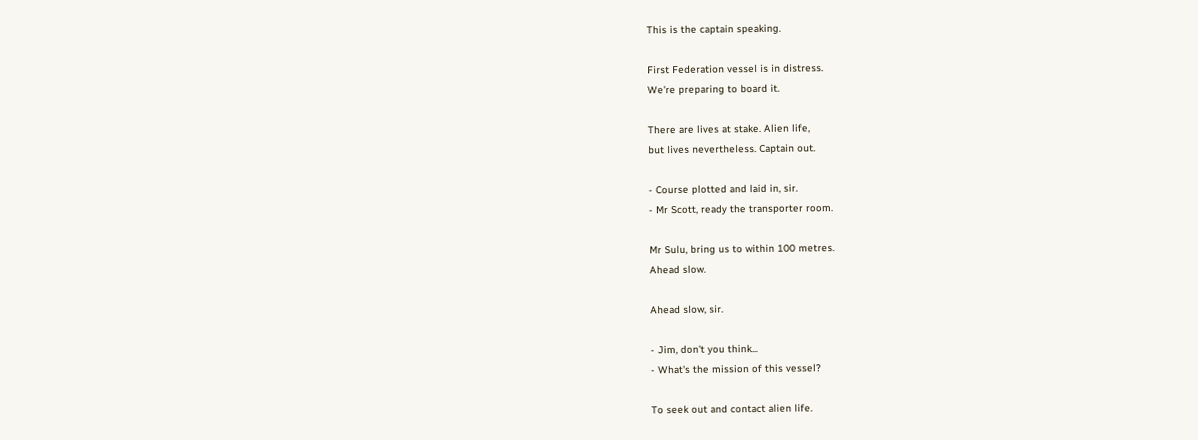This is the captain speaking.

First Federation vessel is in distress.
We're preparing to board it.

There are lives at stake. Alien life,
but lives nevertheless. Captain out.

- Course plotted and laid in, sir.
- Mr Scott, ready the transporter room.

Mr Sulu, bring us to within 100 metres.
Ahead slow.

Ahead slow, sir.

- Jim, don't you think...
- What's the mission of this vessel?

To seek out and contact alien life.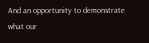And an opportunity to demonstrate
what our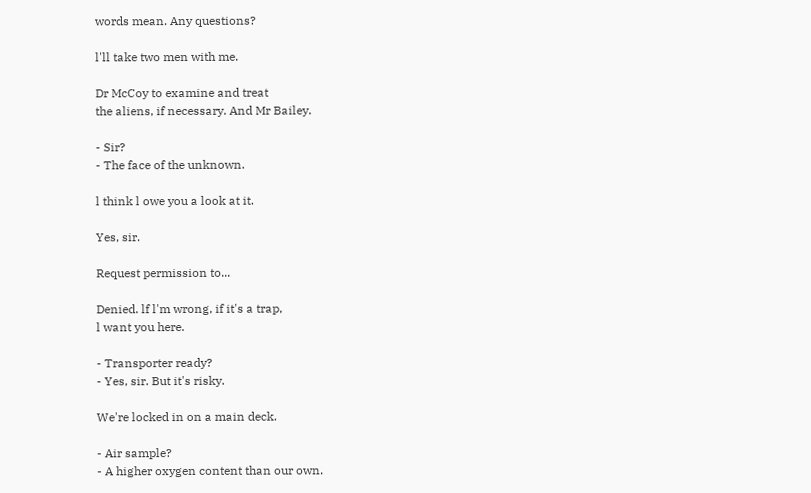words mean. Any questions?

l'll take two men with me.

Dr McCoy to examine and treat
the aliens, if necessary. And Mr Bailey.

- Sir?
- The face of the unknown.

l think l owe you a look at it.

Yes, sir.

Request permission to...

Denied. lf l'm wrong, if it's a trap,
l want you here.

- Transporter ready?
- Yes, sir. But it's risky.

We're locked in on a main deck.

- Air sample?
- A higher oxygen content than our own.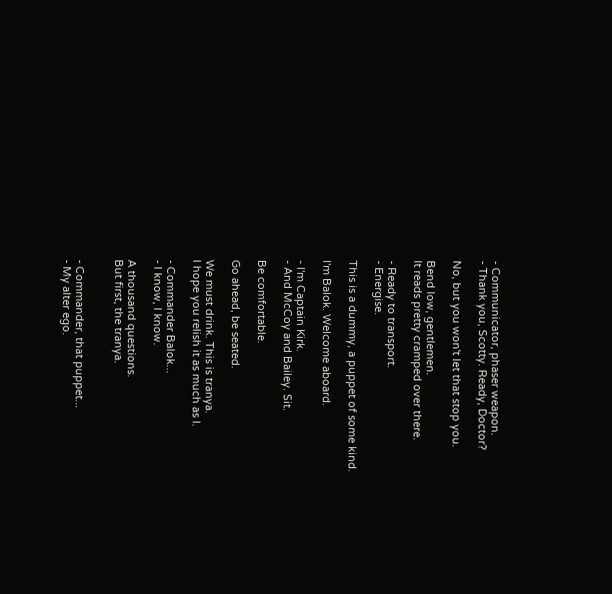- Communicator, phaser weapon.
- Thank you, Scotty. Ready, Doctor?

No, but you won't let that stop you.

Bend low, gentlemen.
lt reads pretty cramped over there.

- Ready to transport.
- Energise.

This is a dummy, a puppet of some kind.

l'm Balok. Welcome aboard.

- l'm Captain Kirk.
- And McCoy and Bailey. Sit.

Be comfortable.

Go ahead, be seated.

We must drink. This is tranya.
l hope you relish it as much as l.

- Commander Balok...
- l know, l know.

A thousand questions.
But first, the tranya.


- Commander, that puppet...
- My alter ego.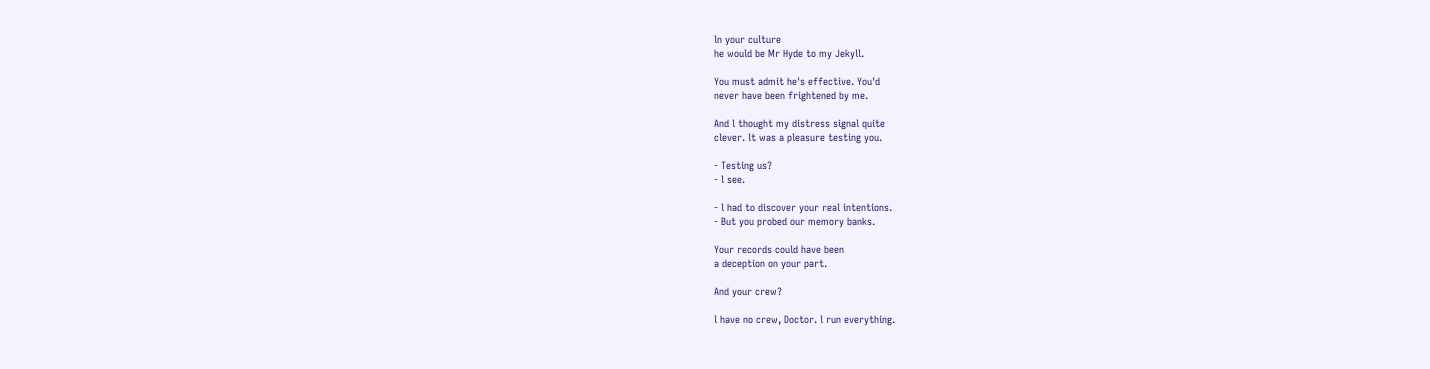ln your culture
he would be Mr Hyde to my Jekyll.

You must admit he's effective. You'd
never have been frightened by me.

And l thought my distress signal quite
clever. lt was a pleasure testing you.

- Testing us?
- l see.

- l had to discover your real intentions.
- But you probed our memory banks.

Your records could have been
a deception on your part.

And your crew?

l have no crew, Doctor. l run everything.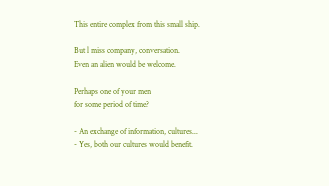This entire complex from this small ship.

But l miss company, conversation.
Even an alien would be welcome.

Perhaps one of your men
for some period of time?

- An exchange of information, cultures...
- Yes, both our cultures would benefit.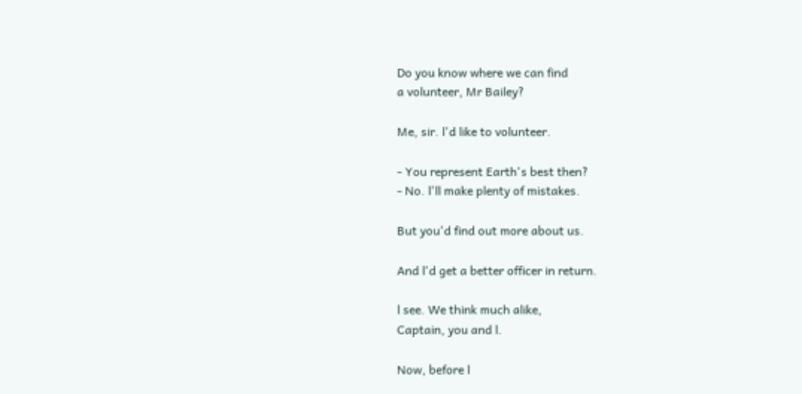Do you know where we can find
a volunteer, Mr Bailey?

Me, sir. l'd like to volunteer.

- You represent Earth's best then?
- No. l'll make plenty of mistakes.

But you'd find out more about us.

And l'd get a better officer in return.

l see. We think much alike,
Captain, you and l.

Now, before l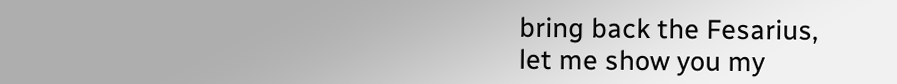bring back the Fesarius,
let me show you my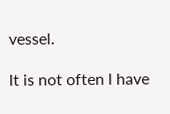vessel.

lt is not often l have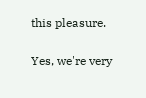this pleasure.

Yes, we're very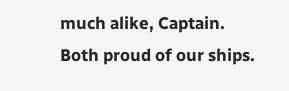much alike, Captain.
Both proud of our ships.